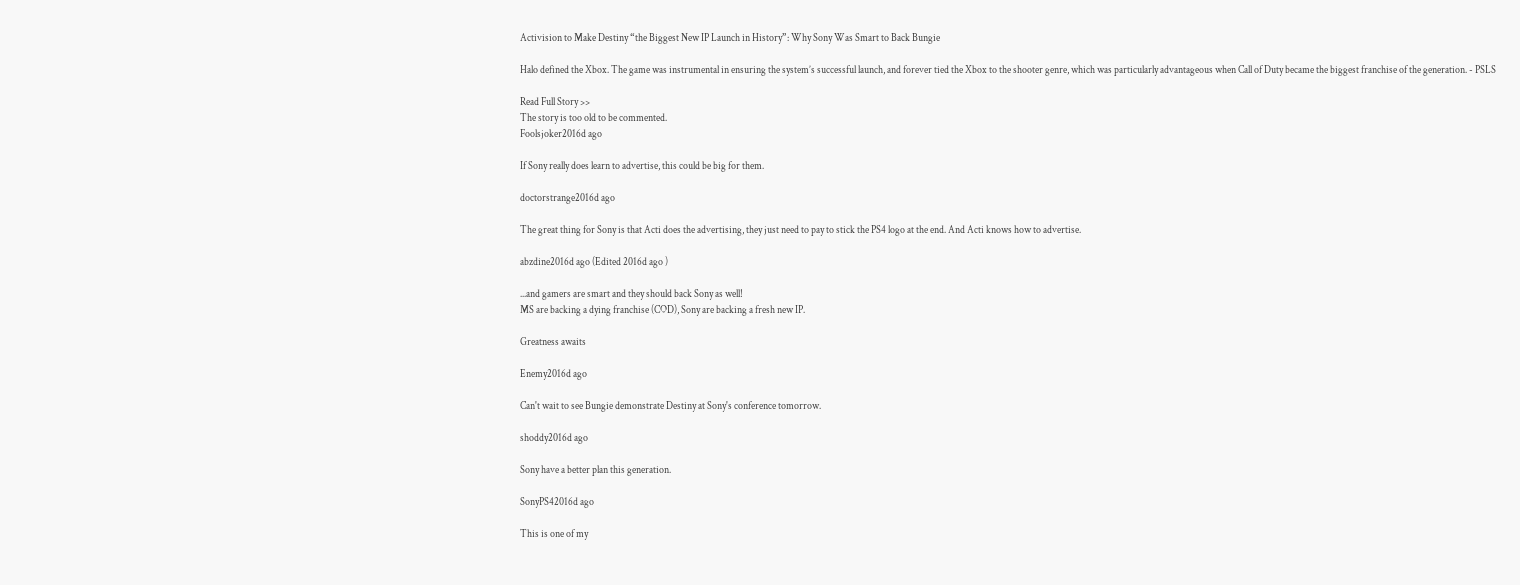Activision to Make Destiny “the Biggest New IP Launch in History”: Why Sony Was Smart to Back Bungie

Halo defined the Xbox. The game was instrumental in ensuring the system’s successful launch, and forever tied the Xbox to the shooter genre, which was particularly advantageous when Call of Duty became the biggest franchise of the generation. - PSLS

Read Full Story >>
The story is too old to be commented.
Foolsjoker2016d ago

If Sony really does learn to advertise, this could be big for them.

doctorstrange2016d ago

The great thing for Sony is that Acti does the advertising, they just need to pay to stick the PS4 logo at the end. And Acti knows how to advertise.

abzdine2016d ago (Edited 2016d ago )

...and gamers are smart and they should back Sony as well!
MS are backing a dying franchise (COD), Sony are backing a fresh new IP.

Greatness awaits

Enemy2016d ago

Can't wait to see Bungie demonstrate Destiny at Sony's conference tomorrow.

shoddy2016d ago

Sony have a better plan this generation.

SonyPS42016d ago

This is one of my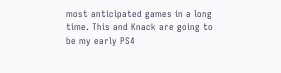most anticipated games in a long time. This and Knack are going to be my early PS4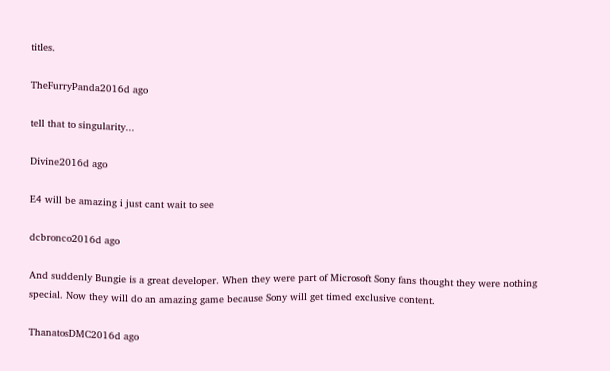titles.

TheFurryPanda2016d ago

tell that to singularity...

Divine2016d ago

E4 will be amazing i just cant wait to see

dcbronco2016d ago

And suddenly Bungie is a great developer. When they were part of Microsoft Sony fans thought they were nothing special. Now they will do an amazing game because Sony will get timed exclusive content.

ThanatosDMC2016d ago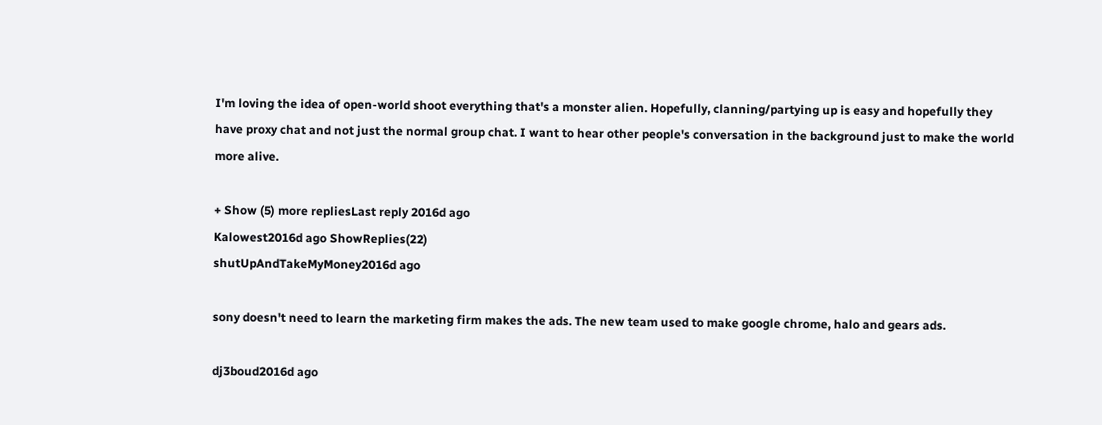I'm loving the idea of open-world shoot everything that's a monster alien. Hopefully, clanning/partying up is easy and hopefully they have proxy chat and not just the normal group chat. I want to hear other people's conversation in the background just to make the world more alive.

+ Show (5) more repliesLast reply 2016d ago
Kalowest2016d ago ShowReplies(22)
shutUpAndTakeMyMoney2016d ago

sony doesn't need to learn the marketing firm makes the ads. The new team used to make google chrome, halo and gears ads.

dj3boud2016d ago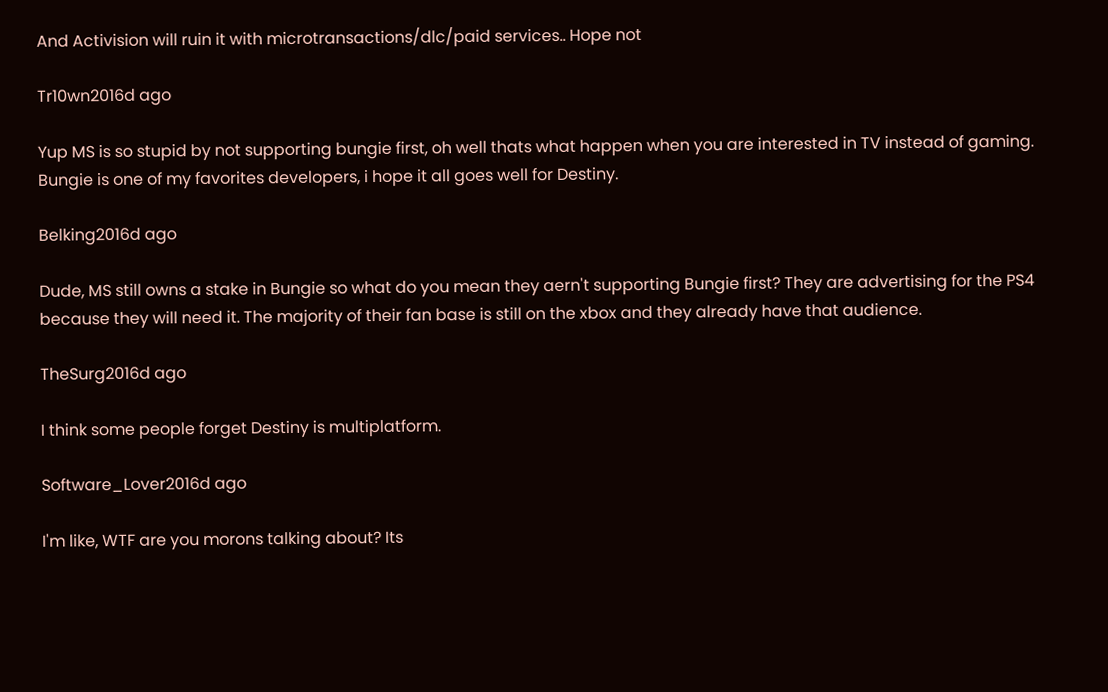And Activision will ruin it with microtransactions/dlc/paid services.. Hope not

Tr10wn2016d ago

Yup MS is so stupid by not supporting bungie first, oh well thats what happen when you are interested in TV instead of gaming. Bungie is one of my favorites developers, i hope it all goes well for Destiny.

Belking2016d ago

Dude, MS still owns a stake in Bungie so what do you mean they aern't supporting Bungie first? They are advertising for the PS4 because they will need it. The majority of their fan base is still on the xbox and they already have that audience.

TheSurg2016d ago

I think some people forget Destiny is multiplatform.

Software_Lover2016d ago

I'm like, WTF are you morons talking about? Its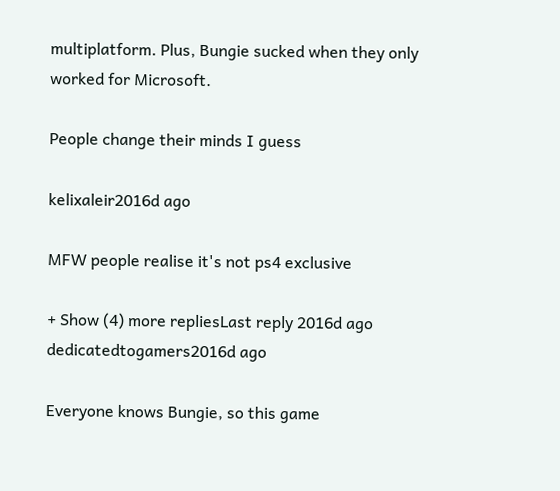multiplatform. Plus, Bungie sucked when they only worked for Microsoft.

People change their minds I guess

kelixaleir2016d ago

MFW people realise it's not ps4 exclusive

+ Show (4) more repliesLast reply 2016d ago
dedicatedtogamers2016d ago

Everyone knows Bungie, so this game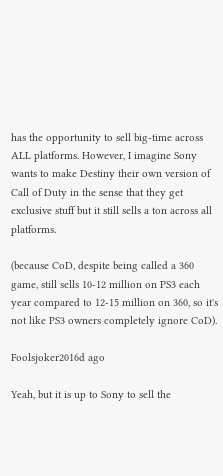has the opportunity to sell big-time across ALL platforms. However, I imagine Sony wants to make Destiny their own version of Call of Duty in the sense that they get exclusive stuff but it still sells a ton across all platforms.

(because CoD, despite being called a 360 game, still sells 10-12 million on PS3 each year compared to 12-15 million on 360, so it's not like PS3 owners completely ignore CoD).

Foolsjoker2016d ago

Yeah, but it is up to Sony to sell the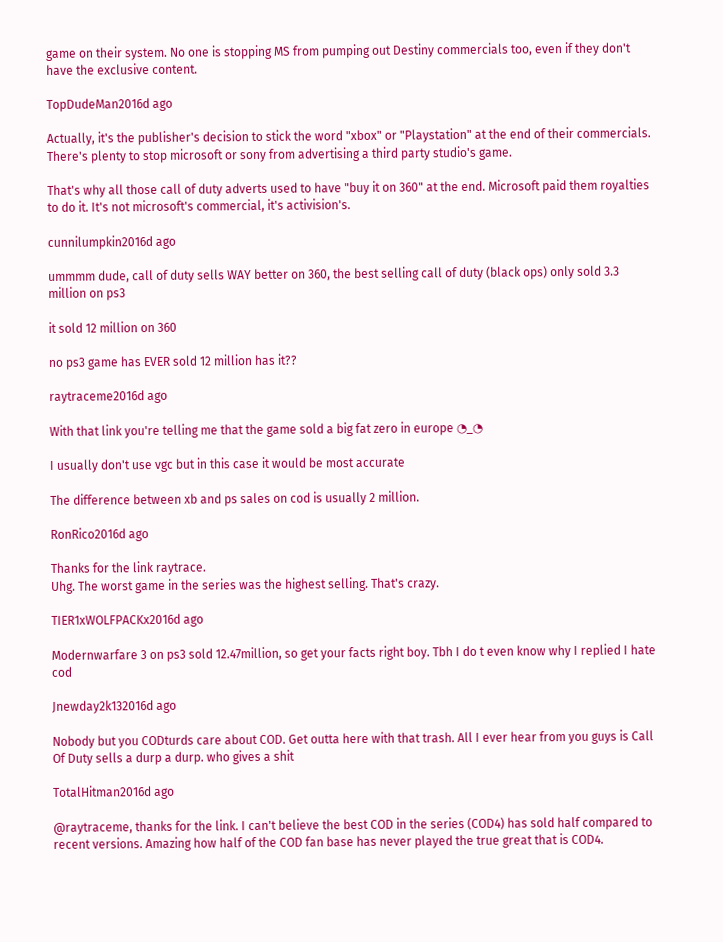game on their system. No one is stopping MS from pumping out Destiny commercials too, even if they don't have the exclusive content.

TopDudeMan2016d ago

Actually, it's the publisher's decision to stick the word "xbox" or "Playstation" at the end of their commercials. There's plenty to stop microsoft or sony from advertising a third party studio's game.

That's why all those call of duty adverts used to have "buy it on 360" at the end. Microsoft paid them royalties to do it. It's not microsoft's commercial, it's activision's.

cunnilumpkin2016d ago

ummmm dude, call of duty sells WAY better on 360, the best selling call of duty (black ops) only sold 3.3 million on ps3

it sold 12 million on 360

no ps3 game has EVER sold 12 million has it??

raytraceme2016d ago

With that link you're telling me that the game sold a big fat zero in europe ◔_◔

I usually don't use vgc but in this case it would be most accurate

The difference between xb and ps sales on cod is usually 2 million.

RonRico2016d ago

Thanks for the link raytrace.
Uhg. The worst game in the series was the highest selling. That's crazy.

TIER1xWOLFPACKx2016d ago

Modernwarfare 3 on ps3 sold 12.47million, so get your facts right boy. Tbh I do t even know why I replied I hate cod

Jnewday2k132016d ago

Nobody but you CODturds care about COD. Get outta here with that trash. All I ever hear from you guys is Call Of Duty sells a durp a durp. who gives a shit

TotalHitman2016d ago

@raytraceme, thanks for the link. I can't believe the best COD in the series (COD4) has sold half compared to recent versions. Amazing how half of the COD fan base has never played the true great that is COD4.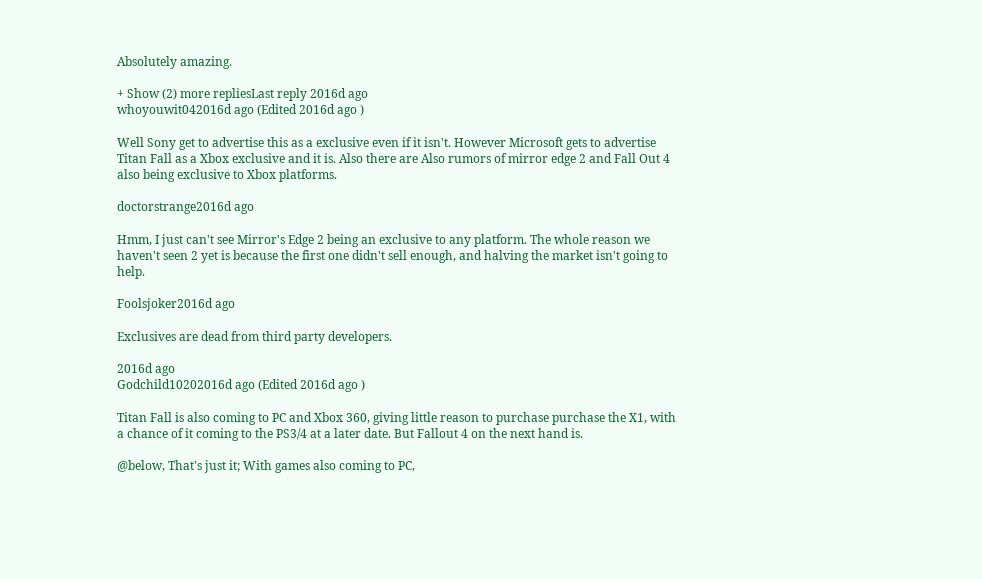Absolutely amazing.

+ Show (2) more repliesLast reply 2016d ago
whoyouwit042016d ago (Edited 2016d ago )

Well Sony get to advertise this as a exclusive even if it isn't. However Microsoft gets to advertise Titan Fall as a Xbox exclusive and it is. Also there are Also rumors of mirror edge 2 and Fall Out 4 also being exclusive to Xbox platforms.

doctorstrange2016d ago

Hmm, I just can't see Mirror's Edge 2 being an exclusive to any platform. The whole reason we haven't seen 2 yet is because the first one didn't sell enough, and halving the market isn't going to help.

Foolsjoker2016d ago

Exclusives are dead from third party developers.

2016d ago
Godchild10202016d ago (Edited 2016d ago )

Titan Fall is also coming to PC and Xbox 360, giving little reason to purchase purchase the X1, with a chance of it coming to the PS3/4 at a later date. But Fallout 4 on the next hand is.

@below, That's just it; With games also coming to PC,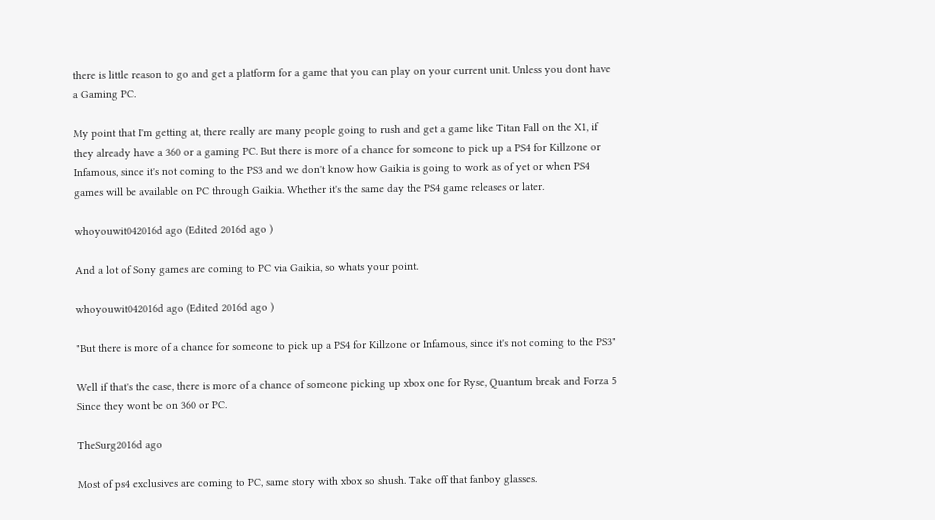there is little reason to go and get a platform for a game that you can play on your current unit. Unless you dont have a Gaming PC.

My point that I'm getting at, there really are many people going to rush and get a game like Titan Fall on the X1, if they already have a 360 or a gaming PC. But there is more of a chance for someone to pick up a PS4 for Killzone or Infamous, since it's not coming to the PS3 and we don't know how Gaikia is going to work as of yet or when PS4 games will be available on PC through Gaikia. Whether it's the same day the PS4 game releases or later.

whoyouwit042016d ago (Edited 2016d ago )

And a lot of Sony games are coming to PC via Gaikia, so whats your point.

whoyouwit042016d ago (Edited 2016d ago )

"But there is more of a chance for someone to pick up a PS4 for Killzone or Infamous, since it's not coming to the PS3"

Well if that's the case, there is more of a chance of someone picking up xbox one for Ryse, Quantum break and Forza 5 Since they wont be on 360 or PC.

TheSurg2016d ago

Most of ps4 exclusives are coming to PC, same story with xbox so shush. Take off that fanboy glasses.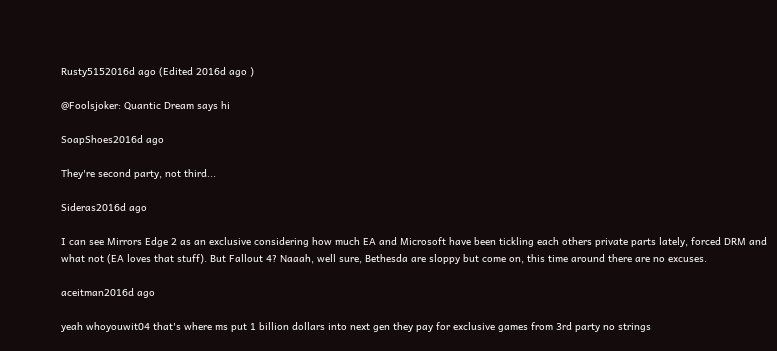Rusty5152016d ago (Edited 2016d ago )

@Foolsjoker: Quantic Dream says hi

SoapShoes2016d ago

They're second party, not third...

Sideras2016d ago

I can see Mirrors Edge 2 as an exclusive considering how much EA and Microsoft have been tickling each others private parts lately, forced DRM and what not (EA loves that stuff). But Fallout 4? Naaah, well sure, Bethesda are sloppy but come on, this time around there are no excuses.

aceitman2016d ago

yeah whoyouwit04 that's where ms put 1 billion dollars into next gen they pay for exclusive games from 3rd party no strings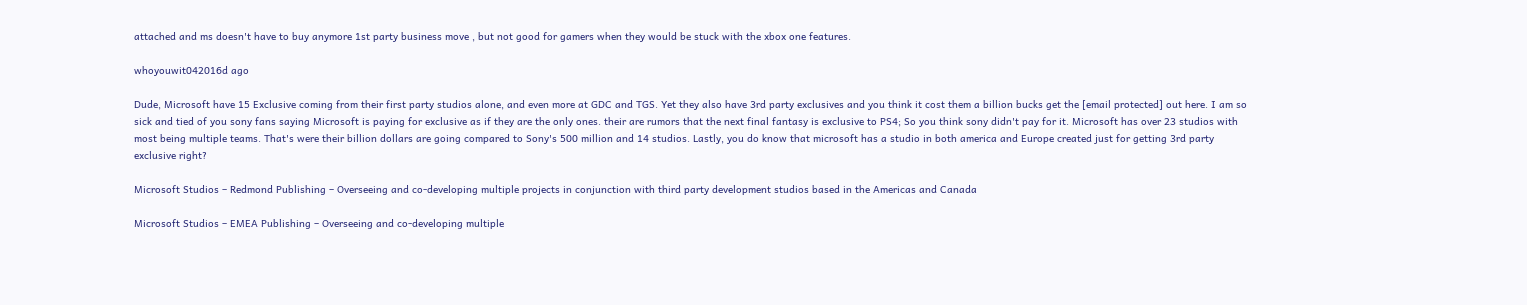attached and ms doesn't have to buy anymore 1st party business move , but not good for gamers when they would be stuck with the xbox one features.

whoyouwit042016d ago

Dude, Microsoft have 15 Exclusive coming from their first party studios alone, and even more at GDC and TGS. Yet they also have 3rd party exclusives and you think it cost them a billion bucks get the [email protected] out here. I am so sick and tied of you sony fans saying Microsoft is paying for exclusive as if they are the only ones. their are rumors that the next final fantasy is exclusive to PS4; So you think sony didn't pay for it. Microsoft has over 23 studios with most being multiple teams. That's were their billion dollars are going compared to Sony's 500 million and 14 studios. Lastly, you do know that microsoft has a studio in both america and Europe created just for getting 3rd party exclusive right?

Microsoft Studios – Redmond Publishing – Overseeing and co-developing multiple projects in conjunction with third party development studios based in the Americas and Canada

Microsoft Studios – EMEA Publishing – Overseeing and co-developing multiple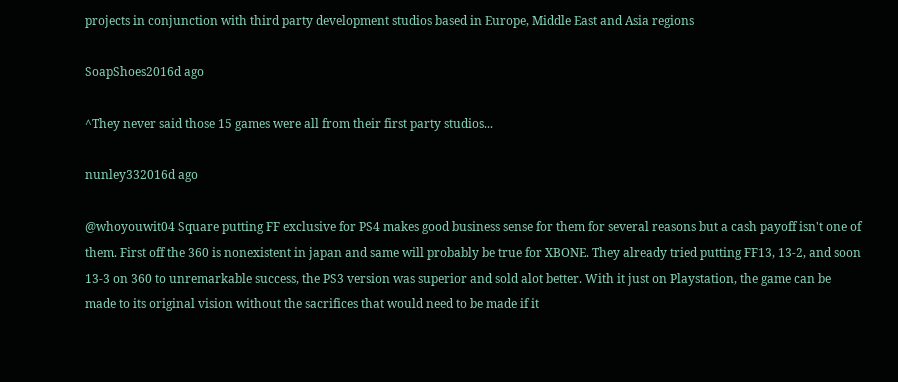projects in conjunction with third party development studios based in Europe, Middle East and Asia regions

SoapShoes2016d ago

^They never said those 15 games were all from their first party studios...

nunley332016d ago

@whoyouwit04 Square putting FF exclusive for PS4 makes good business sense for them for several reasons but a cash payoff isn't one of them. First off the 360 is nonexistent in japan and same will probably be true for XBONE. They already tried putting FF13, 13-2, and soon 13-3 on 360 to unremarkable success, the PS3 version was superior and sold alot better. With it just on Playstation, the game can be made to its original vision without the sacrifices that would need to be made if it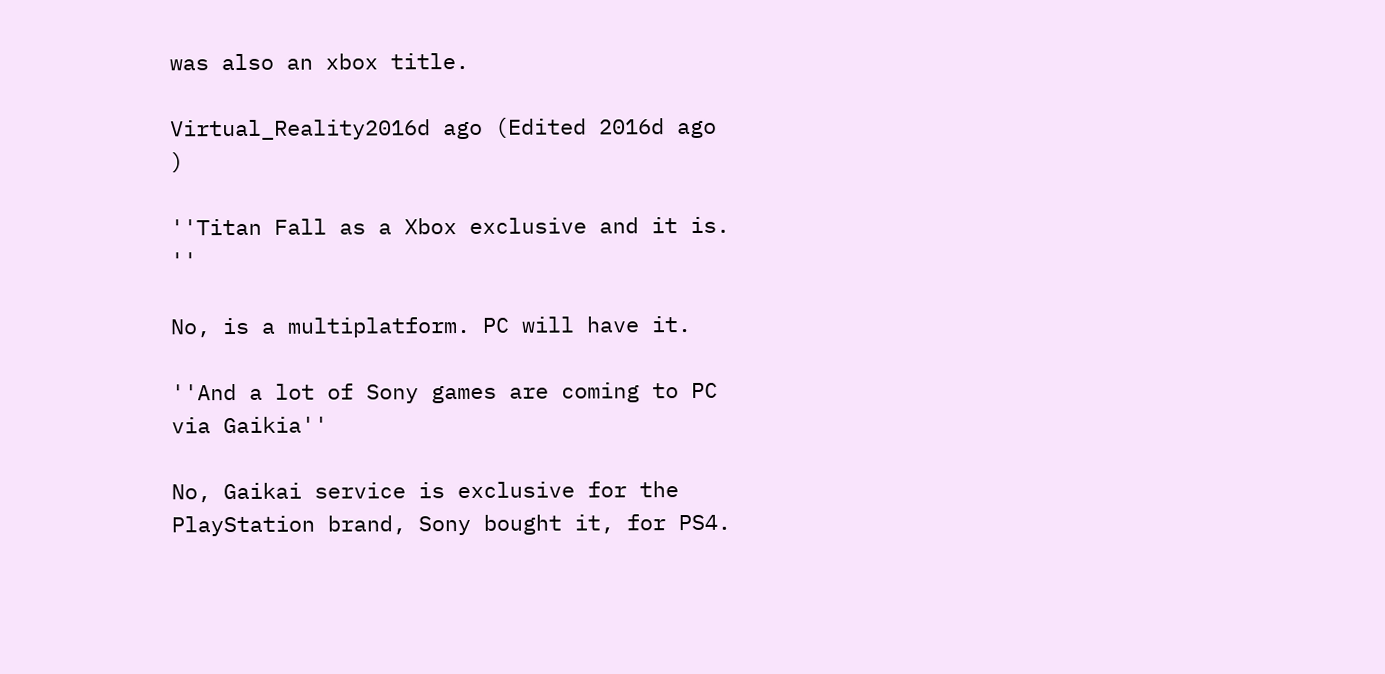was also an xbox title.

Virtual_Reality2016d ago (Edited 2016d ago )

''Titan Fall as a Xbox exclusive and it is. ''

No, is a multiplatform. PC will have it.

''And a lot of Sony games are coming to PC via Gaikia''

No, Gaikai service is exclusive for the PlayStation brand, Sony bought it, for PS4.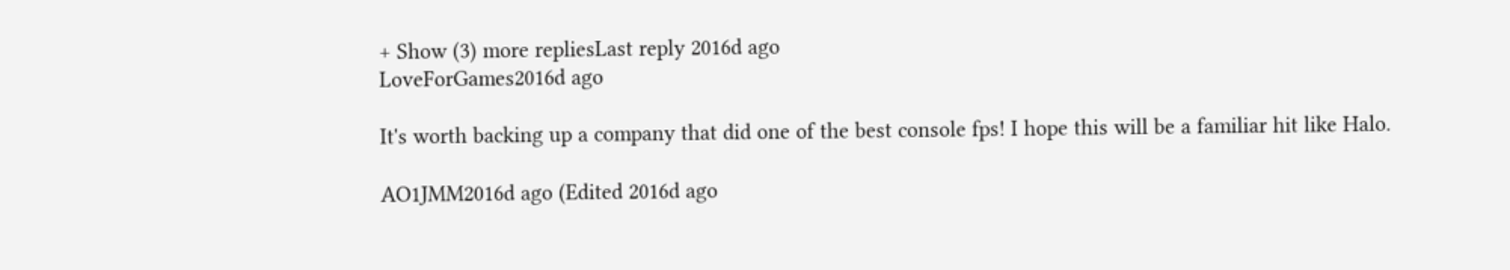+ Show (3) more repliesLast reply 2016d ago
LoveForGames2016d ago

It's worth backing up a company that did one of the best console fps! I hope this will be a familiar hit like Halo.

AO1JMM2016d ago (Edited 2016d ago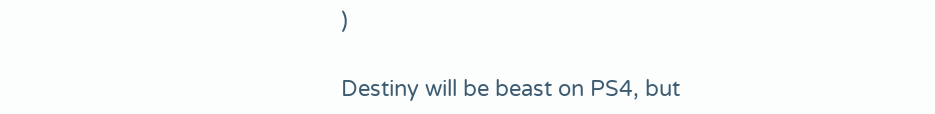)

Destiny will be beast on PS4, but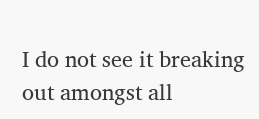I do not see it breaking out amongst all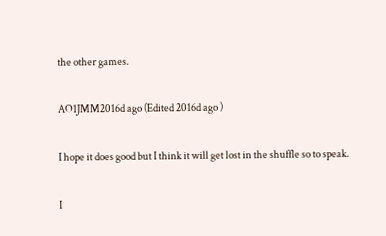the other games.

AO1JMM2016d ago (Edited 2016d ago )

I hope it does good but I think it will get lost in the shuffle so to speak.

I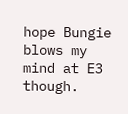hope Bungie blows my mind at E3 though.